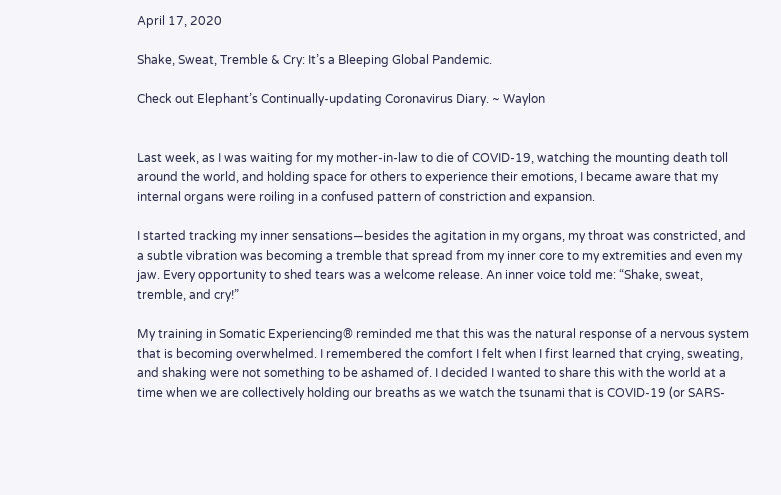April 17, 2020

Shake, Sweat, Tremble & Cry: It’s a Bleeping Global Pandemic.

Check out Elephant’s Continually-updating Coronavirus Diary. ~ Waylon


Last week, as I was waiting for my mother-in-law to die of COVID-19, watching the mounting death toll around the world, and holding space for others to experience their emotions, I became aware that my internal organs were roiling in a confused pattern of constriction and expansion.

I started tracking my inner sensations—besides the agitation in my organs, my throat was constricted, and a subtle vibration was becoming a tremble that spread from my inner core to my extremities and even my jaw. Every opportunity to shed tears was a welcome release. An inner voice told me: “Shake, sweat, tremble, and cry!”

My training in Somatic Experiencing® reminded me that this was the natural response of a nervous system that is becoming overwhelmed. I remembered the comfort I felt when I first learned that crying, sweating, and shaking were not something to be ashamed of. I decided I wanted to share this with the world at a time when we are collectively holding our breaths as we watch the tsunami that is COVID-19 (or SARS-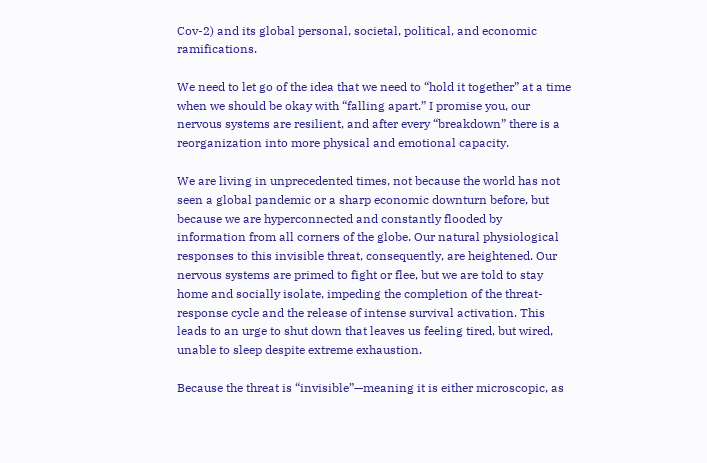Cov-2) and its global personal, societal, political, and economic ramifications.

We need to let go of the idea that we need to “hold it together” at a time when we should be okay with “falling apart.” I promise you, our nervous systems are resilient, and after every “breakdown” there is a reorganization into more physical and emotional capacity.

We are living in unprecedented times, not because the world has not seen a global pandemic or a sharp economic downturn before, but because we are hyperconnected and constantly flooded by information from all corners of the globe. Our natural physiological responses to this invisible threat, consequently, are heightened. Our nervous systems are primed to fight or flee, but we are told to stay home and socially isolate, impeding the completion of the threat-response cycle and the release of intense survival activation. This leads to an urge to shut down that leaves us feeling tired, but wired, unable to sleep despite extreme exhaustion.

Because the threat is “invisible”—meaning it is either microscopic, as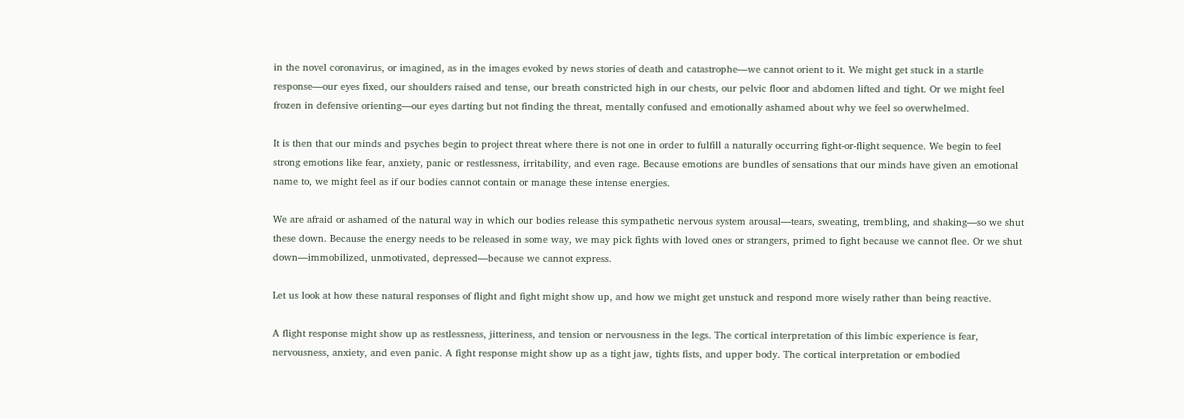in the novel coronavirus, or imagined, as in the images evoked by news stories of death and catastrophe—we cannot orient to it. We might get stuck in a startle response—our eyes fixed, our shoulders raised and tense, our breath constricted high in our chests, our pelvic floor and abdomen lifted and tight. Or we might feel frozen in defensive orienting—our eyes darting but not finding the threat, mentally confused and emotionally ashamed about why we feel so overwhelmed.

It is then that our minds and psyches begin to project threat where there is not one in order to fulfill a naturally occurring fight-or-flight sequence. We begin to feel strong emotions like fear, anxiety, panic or restlessness, irritability, and even rage. Because emotions are bundles of sensations that our minds have given an emotional name to, we might feel as if our bodies cannot contain or manage these intense energies.

We are afraid or ashamed of the natural way in which our bodies release this sympathetic nervous system arousal—tears, sweating, trembling, and shaking—so we shut these down. Because the energy needs to be released in some way, we may pick fights with loved ones or strangers, primed to fight because we cannot flee. Or we shut down—immobilized, unmotivated, depressed—because we cannot express.

Let us look at how these natural responses of flight and fight might show up, and how we might get unstuck and respond more wisely rather than being reactive.

A flight response might show up as restlessness, jitteriness, and tension or nervousness in the legs. The cortical interpretation of this limbic experience is fear, nervousness, anxiety, and even panic. A fight response might show up as a tight jaw, tights fists, and upper body. The cortical interpretation or embodied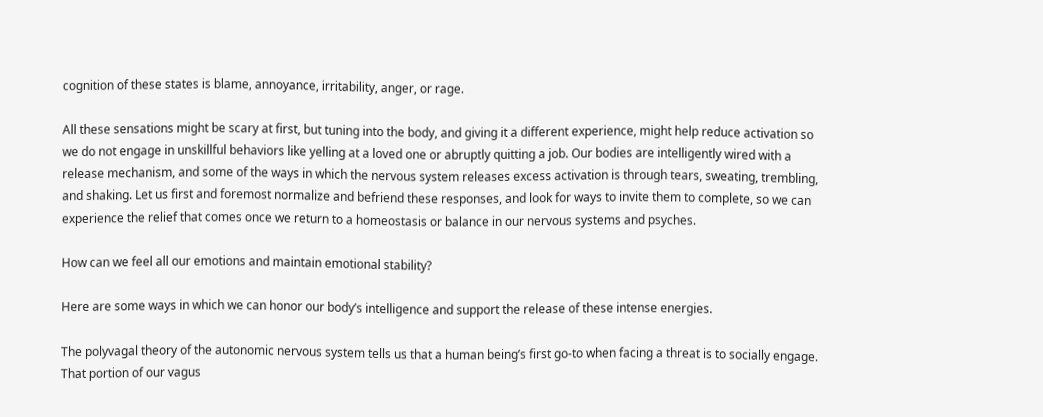cognition of these states is blame, annoyance, irritability, anger, or rage.

All these sensations might be scary at first, but tuning into the body, and giving it a different experience, might help reduce activation so we do not engage in unskillful behaviors like yelling at a loved one or abruptly quitting a job. Our bodies are intelligently wired with a release mechanism, and some of the ways in which the nervous system releases excess activation is through tears, sweating, trembling, and shaking. Let us first and foremost normalize and befriend these responses, and look for ways to invite them to complete, so we can experience the relief that comes once we return to a homeostasis or balance in our nervous systems and psyches.

How can we feel all our emotions and maintain emotional stability?

Here are some ways in which we can honor our body’s intelligence and support the release of these intense energies.

The polyvagal theory of the autonomic nervous system tells us that a human being’s first go-to when facing a threat is to socially engage. That portion of our vagus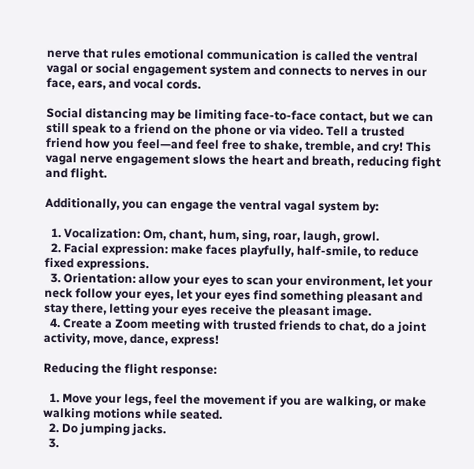nerve that rules emotional communication is called the ventral vagal or social engagement system and connects to nerves in our face, ears, and vocal cords.

Social distancing may be limiting face-to-face contact, but we can still speak to a friend on the phone or via video. Tell a trusted friend how you feel—and feel free to shake, tremble, and cry! This vagal nerve engagement slows the heart and breath, reducing fight and flight.

Additionally, you can engage the ventral vagal system by:

  1. Vocalization: Om, chant, hum, sing, roar, laugh, growl.
  2. Facial expression: make faces playfully, half-smile, to reduce fixed expressions.
  3. Orientation: allow your eyes to scan your environment, let your neck follow your eyes, let your eyes find something pleasant and stay there, letting your eyes receive the pleasant image.
  4. Create a Zoom meeting with trusted friends to chat, do a joint activity, move, dance, express!

Reducing the flight response:

  1. Move your legs, feel the movement if you are walking, or make walking motions while seated.
  2. Do jumping jacks.
  3.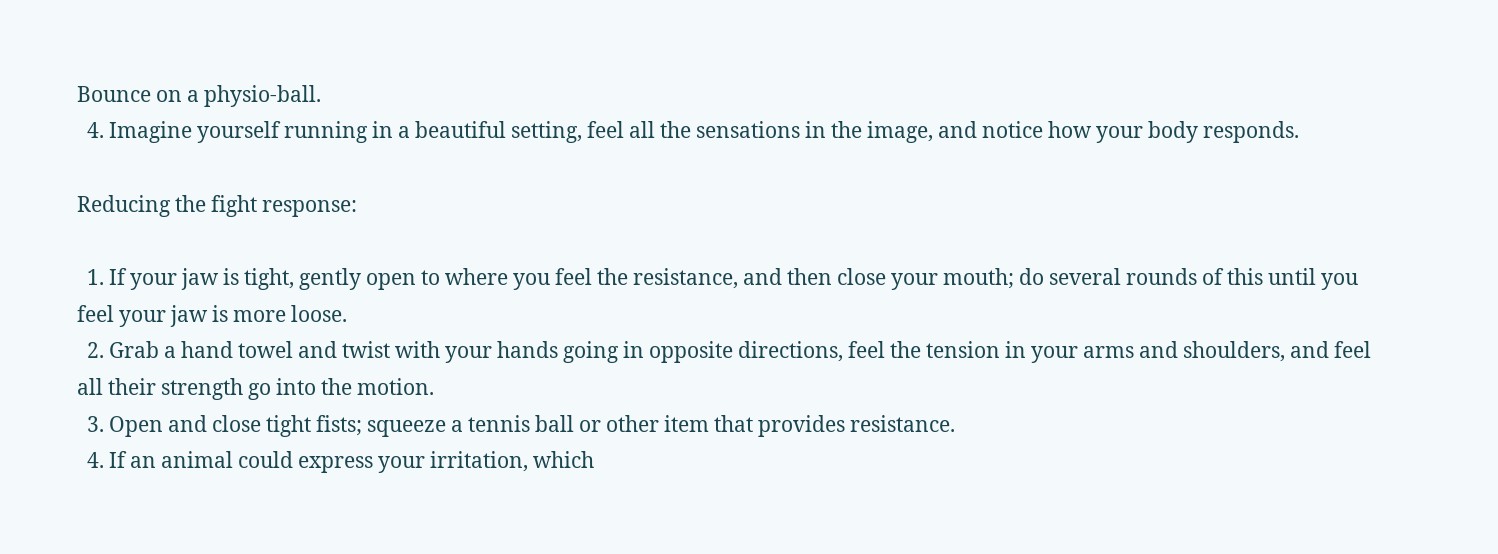Bounce on a physio-ball.
  4. Imagine yourself running in a beautiful setting, feel all the sensations in the image, and notice how your body responds.

Reducing the fight response:

  1. If your jaw is tight, gently open to where you feel the resistance, and then close your mouth; do several rounds of this until you feel your jaw is more loose.
  2. Grab a hand towel and twist with your hands going in opposite directions, feel the tension in your arms and shoulders, and feel all their strength go into the motion.
  3. Open and close tight fists; squeeze a tennis ball or other item that provides resistance.
  4. If an animal could express your irritation, which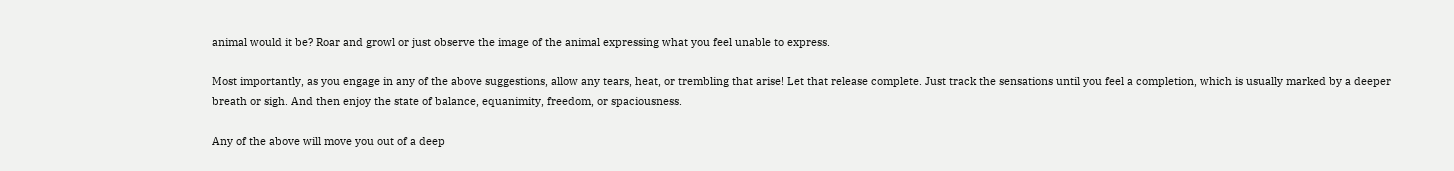animal would it be? Roar and growl or just observe the image of the animal expressing what you feel unable to express.

Most importantly, as you engage in any of the above suggestions, allow any tears, heat, or trembling that arise! Let that release complete. Just track the sensations until you feel a completion, which is usually marked by a deeper breath or sigh. And then enjoy the state of balance, equanimity, freedom, or spaciousness.

Any of the above will move you out of a deep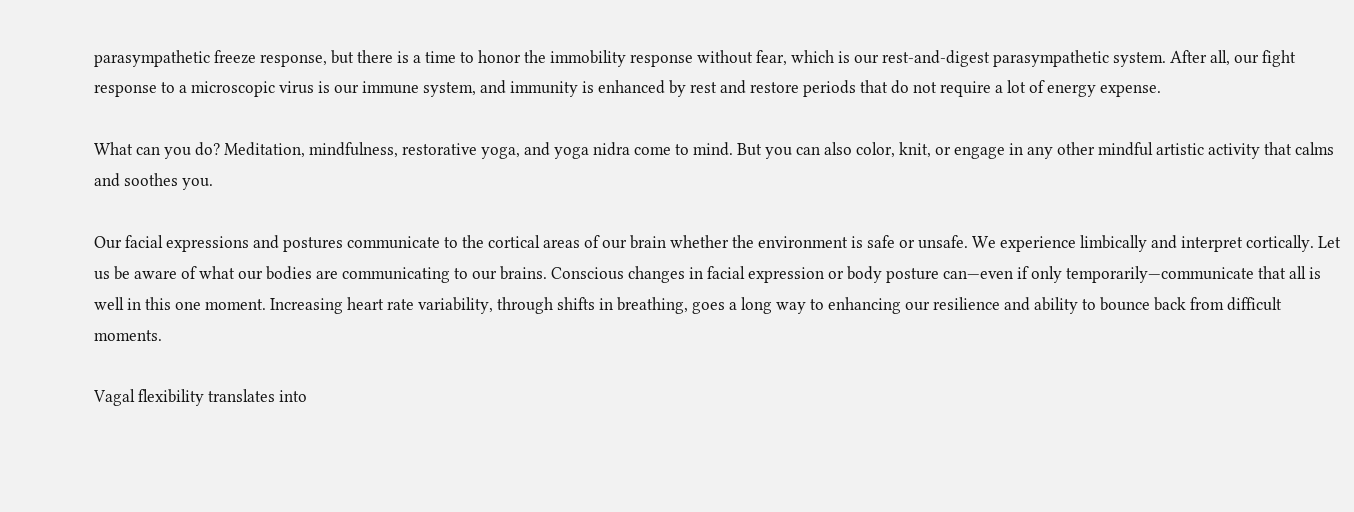parasympathetic freeze response, but there is a time to honor the immobility response without fear, which is our rest-and-digest parasympathetic system. After all, our fight response to a microscopic virus is our immune system, and immunity is enhanced by rest and restore periods that do not require a lot of energy expense.

What can you do? Meditation, mindfulness, restorative yoga, and yoga nidra come to mind. But you can also color, knit, or engage in any other mindful artistic activity that calms and soothes you.

Our facial expressions and postures communicate to the cortical areas of our brain whether the environment is safe or unsafe. We experience limbically and interpret cortically. Let us be aware of what our bodies are communicating to our brains. Conscious changes in facial expression or body posture can—even if only temporarily—communicate that all is well in this one moment. Increasing heart rate variability, through shifts in breathing, goes a long way to enhancing our resilience and ability to bounce back from difficult moments.

Vagal flexibility translates into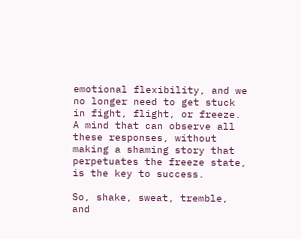emotional flexibility, and we no longer need to get stuck in fight, flight, or freeze. A mind that can observe all these responses, without making a shaming story that perpetuates the freeze state, is the key to success.

So, shake, sweat, tremble, and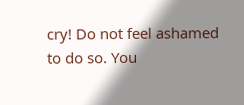cry! Do not feel ashamed to do so. You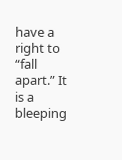have a right to “fall apart.” It is a bleeping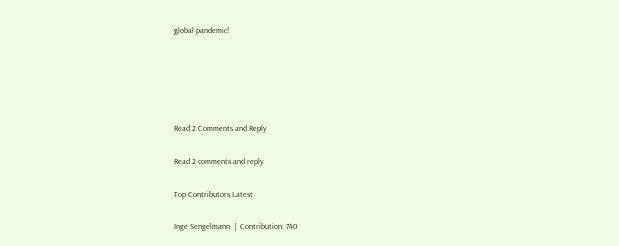global pandemic!





Read 2 Comments and Reply

Read 2 comments and reply

Top Contributors Latest

Inge Sengelmann  |  Contribution: 740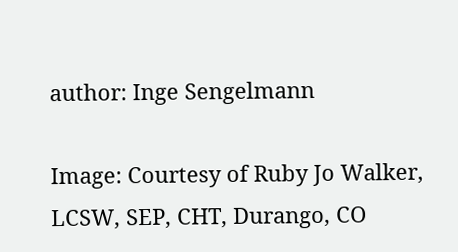author: Inge Sengelmann

Image: Courtesy of Ruby Jo Walker, LCSW, SEP, CHT, Durango, CO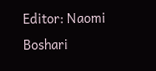Editor: Naomi Boshari